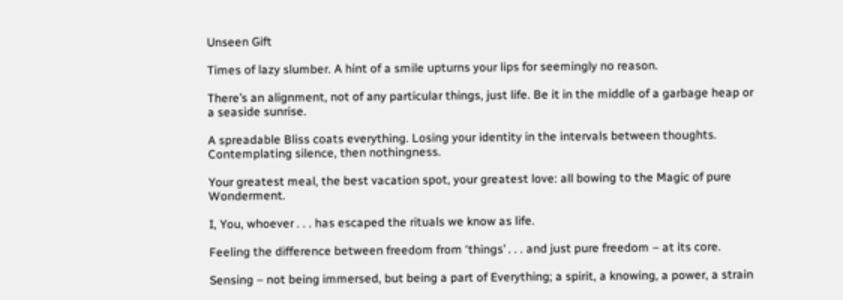Unseen Gift

Times of lazy slumber. A hint of a smile upturns your lips for seemingly no reason.

There’s an alignment, not of any particular things, just life. Be it in the middle of a garbage heap or a seaside sunrise.

A spreadable Bliss coats everything. Losing your identity in the intervals between thoughts. Contemplating silence, then nothingness.

Your greatest meal, the best vacation spot, your greatest love: all bowing to the Magic of pure Wonderment.

I, You, whoever . . . has escaped the rituals we know as life.

Feeling the difference between freedom from ‘things’ . . . and just pure freedom – at its core.

Sensing – not being immersed, but being a part of Everything; a spirit, a knowing, a power, a strain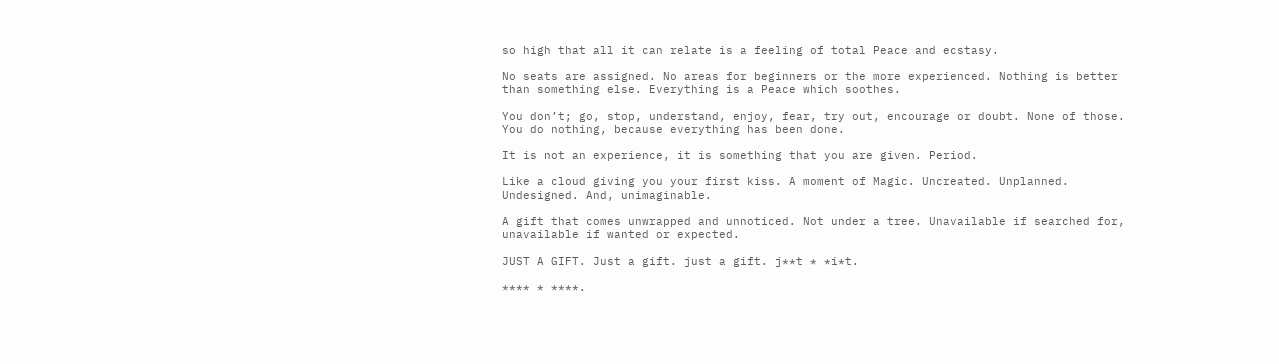so high that all it can relate is a feeling of total Peace and ecstasy.

No seats are assigned. No areas for beginners or the more experienced. Nothing is better than something else. Everything is a Peace which soothes.

You don’t; go, stop, understand, enjoy, fear, try out, encourage or doubt. None of those. You do nothing, because everything has been done.

It is not an experience, it is something that you are given. Period.

Like a cloud giving you your first kiss. A moment of Magic. Uncreated. Unplanned. Undesigned. And, unimaginable.

A gift that comes unwrapped and unnoticed. Not under a tree. Unavailable if searched for, unavailable if wanted or expected.

JUST A GIFT. Just a gift. just a gift. j**t * *i*t.

**** * ****.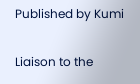Published by Kumi

Liaison to the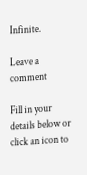Infinite.

Leave a comment

Fill in your details below or click an icon to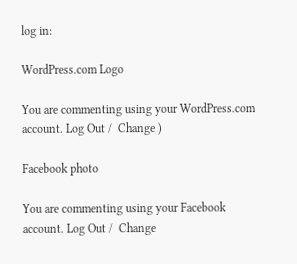log in:

WordPress.com Logo

You are commenting using your WordPress.com account. Log Out /  Change )

Facebook photo

You are commenting using your Facebook account. Log Out /  Change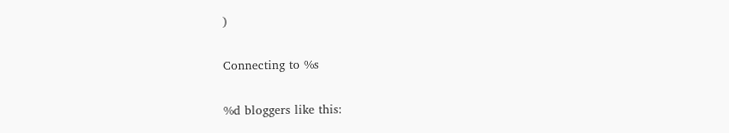)

Connecting to %s

%d bloggers like this: